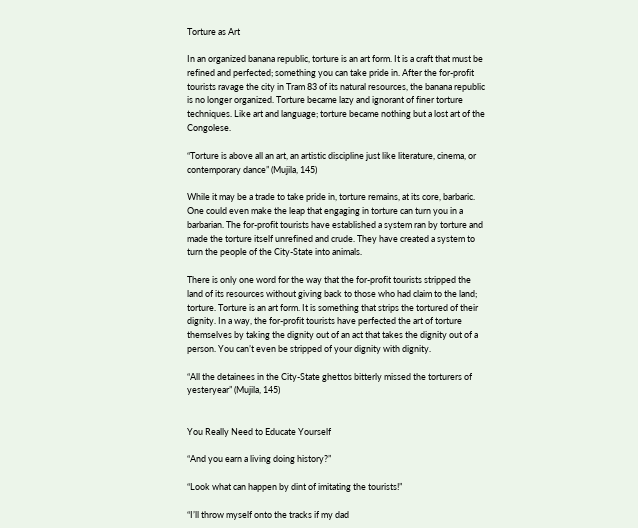Torture as Art

In an organized banana republic, torture is an art form. It is a craft that must be refined and perfected; something you can take pride in. After the for-profit tourists ravage the city in Tram 83 of its natural resources, the banana republic is no longer organized. Torture became lazy and ignorant of finer torture techniques. Like art and language; torture became nothing but a lost art of the Congolese.

“Torture is above all an art, an artistic discipline just like literature, cinema, or contemporary dance” (Mujila, 145)

While it may be a trade to take pride in, torture remains, at its core, barbaric. One could even make the leap that engaging in torture can turn you in a barbarian. The for-profit tourists have established a system ran by torture and made the torture itself unrefined and crude. They have created a system to turn the people of the City-State into animals.

There is only one word for the way that the for-profit tourists stripped the land of its resources without giving back to those who had claim to the land; torture. Torture is an art form. It is something that strips the tortured of their dignity. In a way, the for-profit tourists have perfected the art of torture themselves by taking the dignity out of an act that takes the dignity out of a person. You can’t even be stripped of your dignity with dignity.

“All the detainees in the City-State ghettos bitterly missed the torturers of yesteryear” (Mujila, 145)


You Really Need to Educate Yourself

“And you earn a living doing history?”

“Look what can happen by dint of imitating the tourists!”

“I’ll throw myself onto the tracks if my dad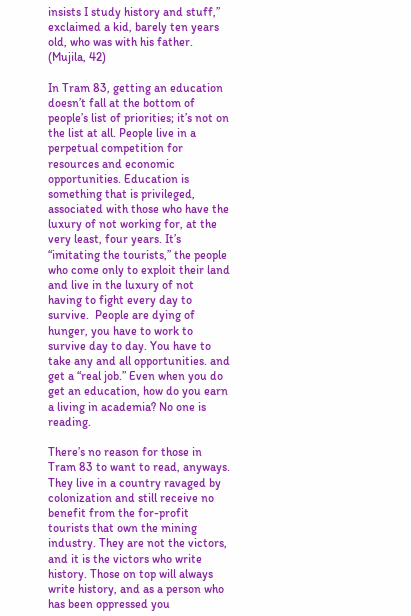insists I study history and stuff,” exclaimed a kid, barely ten years old, who was with his father. (Mujila, 42)

In Tram 83, getting an education doesn’t fall at the bottom of people’s list of priorities; it’s not on the list at all. People live in a perpetual competition for resources and economic opportunities. Education is something that is privileged, associated with those who have the luxury of not working for, at the very least, four years. It’s “imitating the tourists,” the people who come only to exploit their land and live in the luxury of not having to fight every day to survive.  People are dying of hunger, you have to work to survive day to day. You have to take any and all opportunities. and get a “real job.” Even when you do get an education, how do you earn a living in academia? No one is reading.

There’s no reason for those in Tram 83 to want to read, anyways. They live in a country ravaged by colonization and still receive no benefit from the for-profit tourists that own the mining industry. They are not the victors, and it is the victors who write history. Those on top will always write history, and as a person who has been oppressed you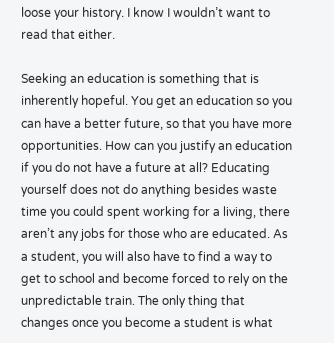loose your history. I know I wouldn’t want to read that either.

Seeking an education is something that is inherently hopeful. You get an education so you can have a better future, so that you have more opportunities. How can you justify an education if you do not have a future at all? Educating yourself does not do anything besides waste time you could spent working for a living, there aren’t any jobs for those who are educated. As a student, you will also have to find a way to get to school and become forced to rely on the unpredictable train. The only thing that changes once you become a student is what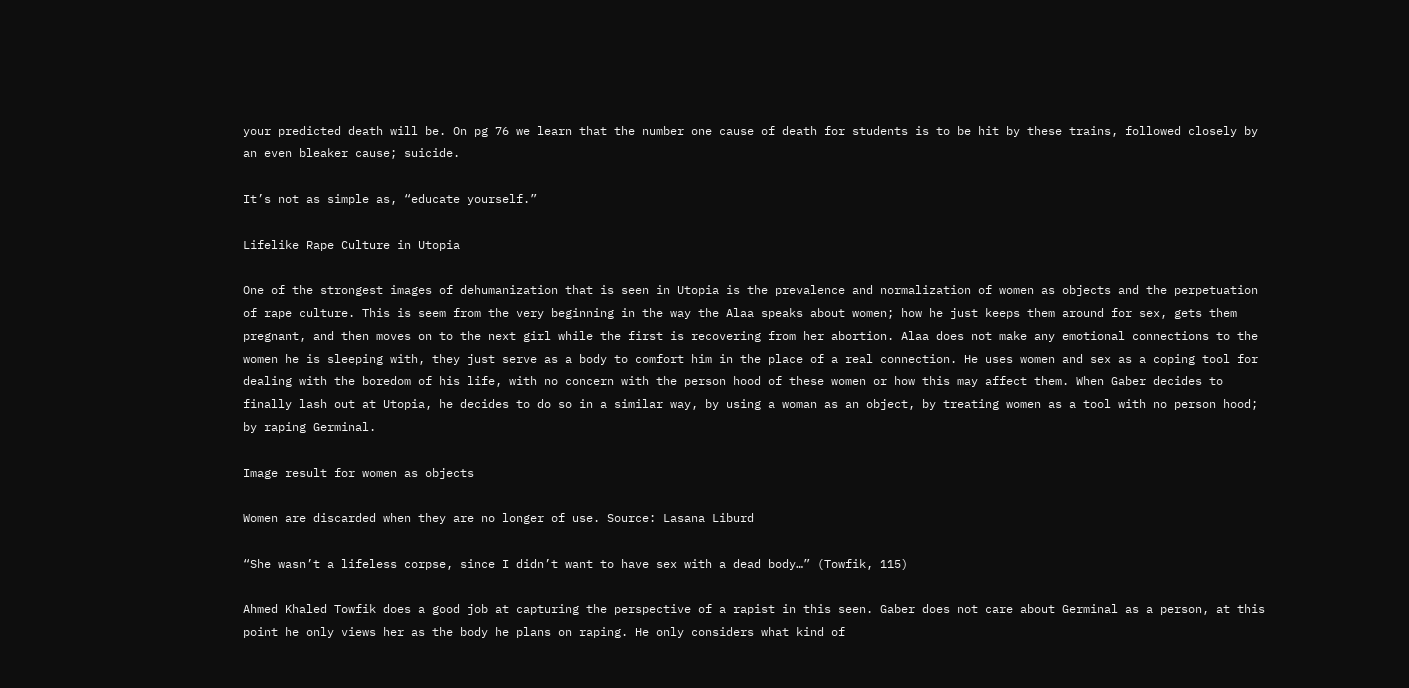your predicted death will be. On pg 76 we learn that the number one cause of death for students is to be hit by these trains, followed closely by an even bleaker cause; suicide.

It’s not as simple as, “educate yourself.”

Lifelike Rape Culture in Utopia

One of the strongest images of dehumanization that is seen in Utopia is the prevalence and normalization of women as objects and the perpetuation of rape culture. This is seem from the very beginning in the way the Alaa speaks about women; how he just keeps them around for sex, gets them pregnant, and then moves on to the next girl while the first is recovering from her abortion. Alaa does not make any emotional connections to the women he is sleeping with, they just serve as a body to comfort him in the place of a real connection. He uses women and sex as a coping tool for dealing with the boredom of his life, with no concern with the person hood of these women or how this may affect them. When Gaber decides to finally lash out at Utopia, he decides to do so in a similar way, by using a woman as an object, by treating women as a tool with no person hood; by raping Germinal.

Image result for women as objects

Women are discarded when they are no longer of use. Source: Lasana Liburd

“She wasn’t a lifeless corpse, since I didn’t want to have sex with a dead body…” (Towfik, 115)

Ahmed Khaled Towfik does a good job at capturing the perspective of a rapist in this seen. Gaber does not care about Germinal as a person, at this point he only views her as the body he plans on raping. He only considers what kind of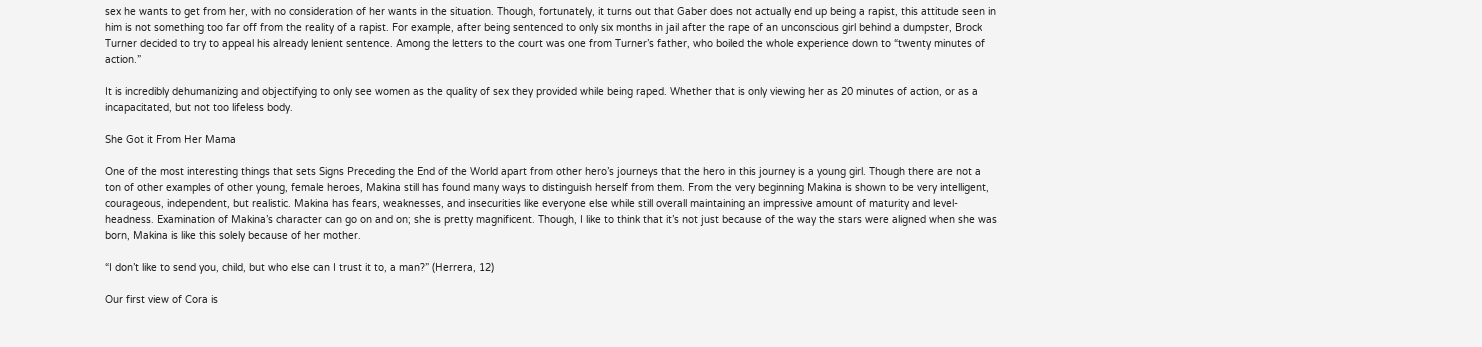sex he wants to get from her, with no consideration of her wants in the situation. Though, fortunately, it turns out that Gaber does not actually end up being a rapist, this attitude seen in him is not something too far off from the reality of a rapist. For example, after being sentenced to only six months in jail after the rape of an unconscious girl behind a dumpster, Brock Turner decided to try to appeal his already lenient sentence. Among the letters to the court was one from Turner’s father, who boiled the whole experience down to “twenty minutes of action.”

It is incredibly dehumanizing and objectifying to only see women as the quality of sex they provided while being raped. Whether that is only viewing her as 20 minutes of action, or as a incapacitated, but not too lifeless body.

She Got it From Her Mama

One of the most interesting things that sets Signs Preceding the End of the World apart from other hero’s journeys that the hero in this journey is a young girl. Though there are not a ton of other examples of other young, female heroes, Makina still has found many ways to distinguish herself from them. From the very beginning Makina is shown to be very intelligent, courageous, independent, but realistic. Makina has fears, weaknesses, and insecurities like everyone else while still overall maintaining an impressive amount of maturity and level-headness. Examination of Makina’s character can go on and on; she is pretty magnificent. Though, I like to think that it’s not just because of the way the stars were aligned when she was born, Makina is like this solely because of her mother.

“I don’t like to send you, child, but who else can I trust it to, a man?” (Herrera, 12)

Our first view of Cora is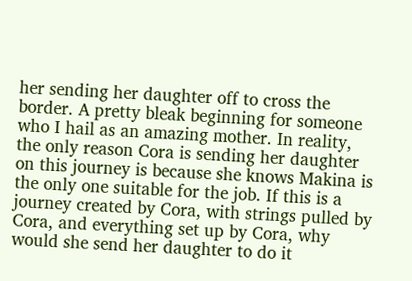her sending her daughter off to cross the border. A pretty bleak beginning for someone who I hail as an amazing mother. In reality, the only reason Cora is sending her daughter on this journey is because she knows Makina is the only one suitable for the job. If this is a journey created by Cora, with strings pulled by Cora, and everything set up by Cora, why would she send her daughter to do it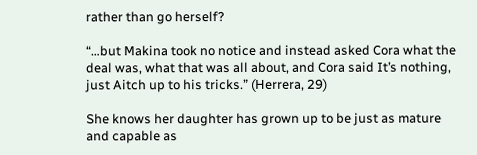rather than go herself?

“…but Makina took no notice and instead asked Cora what the deal was, what that was all about, and Cora said It’s nothing, just Aitch up to his tricks.” (Herrera, 29)

She knows her daughter has grown up to be just as mature and capable as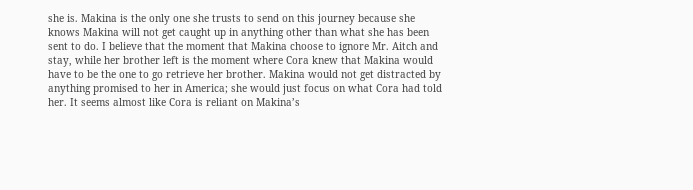she is. Makina is the only one she trusts to send on this journey because she knows Makina will not get caught up in anything other than what she has been sent to do. I believe that the moment that Makina choose to ignore Mr. Aitch and stay, while her brother left is the moment where Cora knew that Makina would have to be the one to go retrieve her brother. Makina would not get distracted by anything promised to her in America; she would just focus on what Cora had told her. It seems almost like Cora is reliant on Makina’s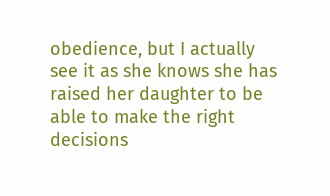obedience, but I actually see it as she knows she has raised her daughter to be able to make the right decisions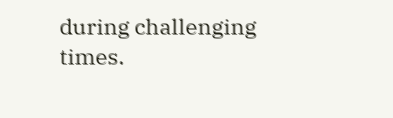during challenging times.